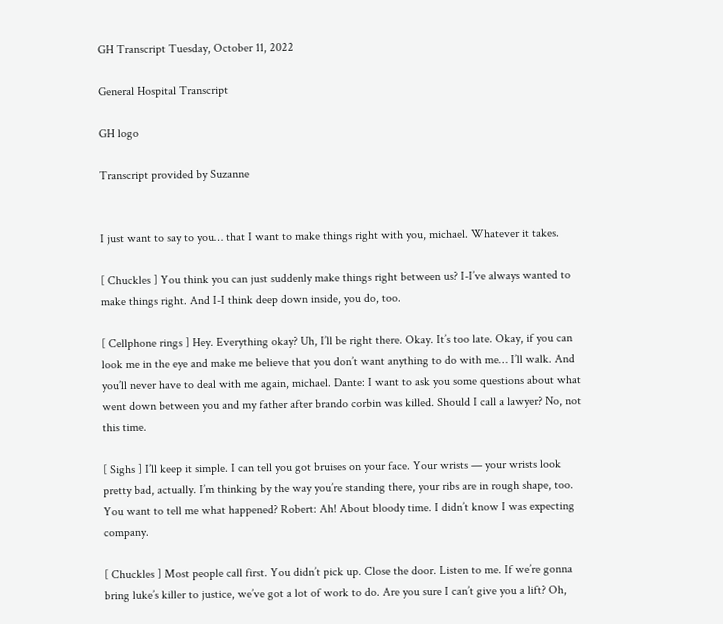GH Transcript Tuesday, October 11, 2022

General Hospital Transcript

GH logo

Transcript provided by Suzanne


I just want to say to you… that I want to make things right with you, michael. Whatever it takes.

[ Chuckles ] You think you can just suddenly make things right between us? I-I’ve always wanted to make things right. And I-I think deep down inside, you do, too.

[ Cellphone rings ] Hey. Everything okay? Uh, I’ll be right there. Okay. It’s too late. Okay, if you can look me in the eye and make me believe that you don’t want anything to do with me… I’ll walk. And you’ll never have to deal with me again, michael. Dante: I want to ask you some questions about what went down between you and my father after brando corbin was killed. Should I call a lawyer? No, not this time.

[ Sighs ] I’ll keep it simple. I can tell you got bruises on your face. Your wrists — your wrists look pretty bad, actually. I’m thinking by the way you’re standing there, your ribs are in rough shape, too. You want to tell me what happened? Robert: Ah! About bloody time. I didn’t know I was expecting company.

[ Chuckles ] Most people call first. You didn’t pick up. Close the door. Listen to me. If we’re gonna bring luke’s killer to justice, we’ve got a lot of work to do. Are you sure I can’t give you a lift? Oh,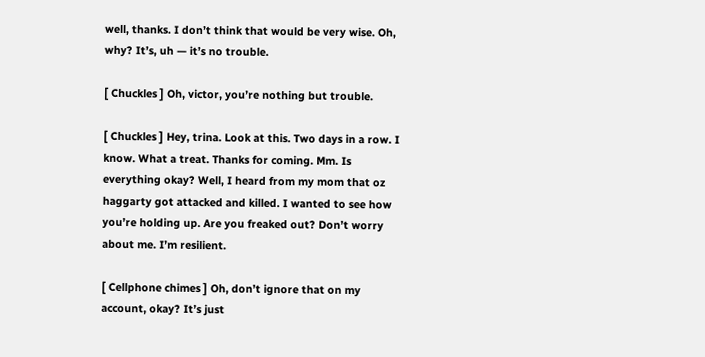well, thanks. I don’t think that would be very wise. Oh, why? It’s, uh — it’s no trouble.

[ Chuckles ] Oh, victor, you’re nothing but trouble.

[ Chuckles ] Hey, trina. Look at this. Two days in a row. I know. What a treat. Thanks for coming. Mm. Is everything okay? Well, I heard from my mom that oz haggarty got attacked and killed. I wanted to see how you’re holding up. Are you freaked out? Don’t worry about me. I’m resilient.

[ Cellphone chimes ] Oh, don’t ignore that on my account, okay? It’s just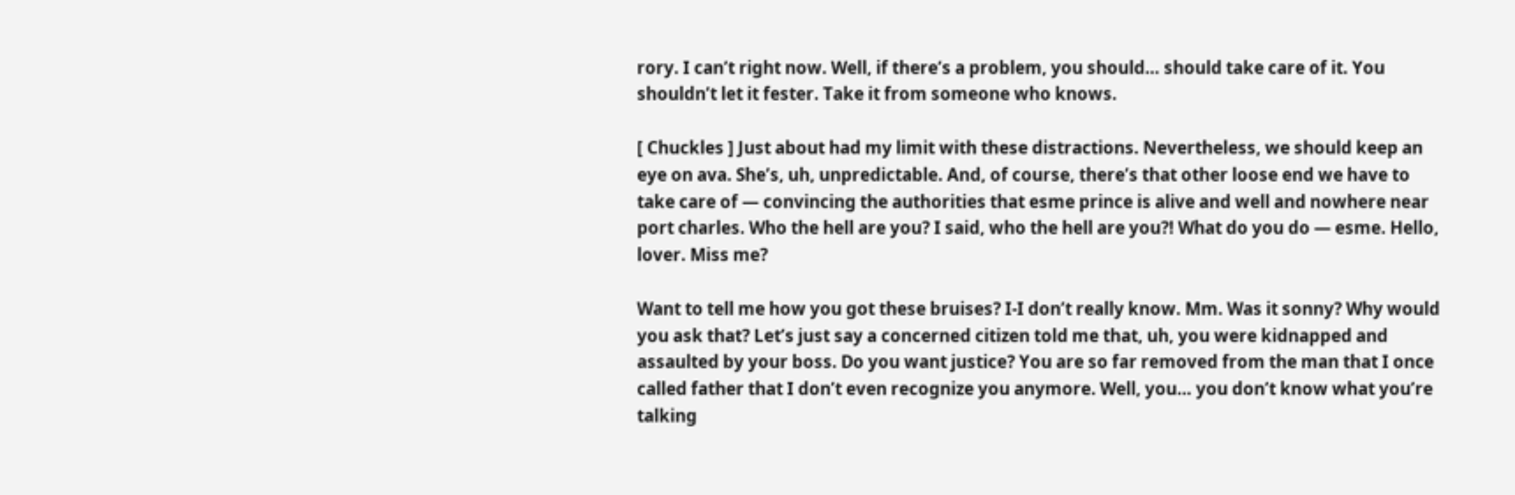rory. I can’t right now. Well, if there’s a problem, you should… should take care of it. You shouldn’t let it fester. Take it from someone who knows.

[ Chuckles ] Just about had my limit with these distractions. Nevertheless, we should keep an eye on ava. She’s, uh, unpredictable. And, of course, there’s that other loose end we have to take care of — convincing the authorities that esme prince is alive and well and nowhere near port charles. Who the hell are you? I said, who the hell are you?! What do you do — esme. Hello, lover. Miss me?

Want to tell me how you got these bruises? I-I don’t really know. Mm. Was it sonny? Why would you ask that? Let’s just say a concerned citizen told me that, uh, you were kidnapped and assaulted by your boss. Do you want justice? You are so far removed from the man that I once called father that I don’t even recognize you anymore. Well, you… you don’t know what you’re talking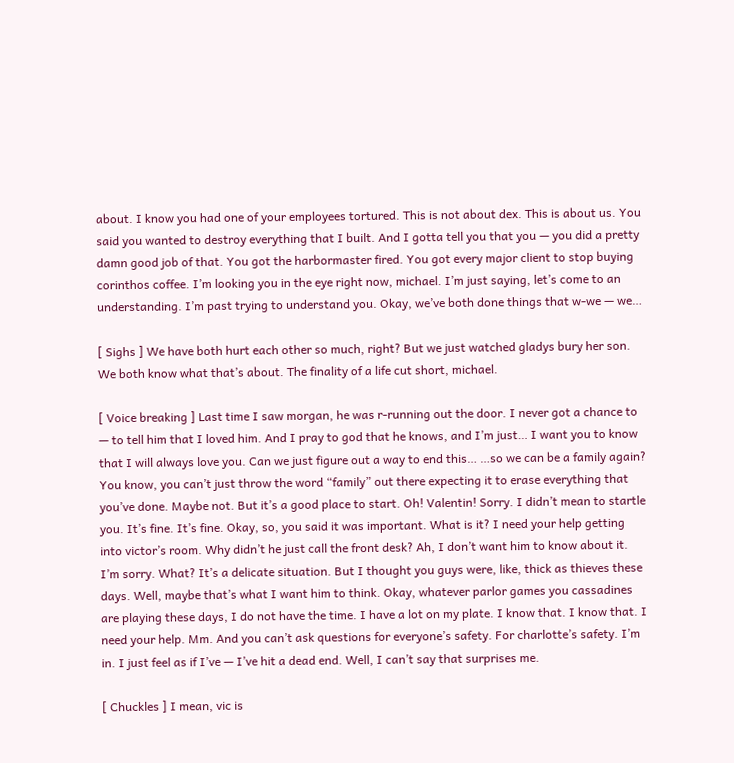about. I know you had one of your employees tortured. This is not about dex. This is about us. You said you wanted to destroy everything that I built. And I gotta tell you that you — you did a pretty damn good job of that. You got the harbormaster fired. You got every major client to stop buying corinthos coffee. I’m looking you in the eye right now, michael. I’m just saying, let’s come to an understanding. I’m past trying to understand you. Okay, we’ve both done things that w-we — we…

[ Sighs ] We have both hurt each other so much, right? But we just watched gladys bury her son. We both know what that’s about. The finality of a life cut short, michael.

[ Voice breaking ] Last time I saw morgan, he was r-running out the door. I never got a chance to — to tell him that I loved him. And I pray to god that he knows, and I’m just… I want you to know that I will always love you. Can we just figure out a way to end this… …so we can be a family again? You know, you can’t just throw the word “family” out there expecting it to erase everything that you’ve done. Maybe not. But it’s a good place to start. Oh! Valentin! Sorry. I didn’t mean to startle you. It’s fine. It’s fine. Okay, so, you said it was important. What is it? I need your help getting into victor’s room. Why didn’t he just call the front desk? Ah, I don’t want him to know about it. I’m sorry. What? It’s a delicate situation. But I thought you guys were, like, thick as thieves these days. Well, maybe that’s what I want him to think. Okay, whatever parlor games you cassadines are playing these days, I do not have the time. I have a lot on my plate. I know that. I know that. I need your help. Mm. And you can’t ask questions for everyone’s safety. For charlotte’s safety. I’m in. I just feel as if I’ve — I’ve hit a dead end. Well, I can’t say that surprises me.

[ Chuckles ] I mean, vic is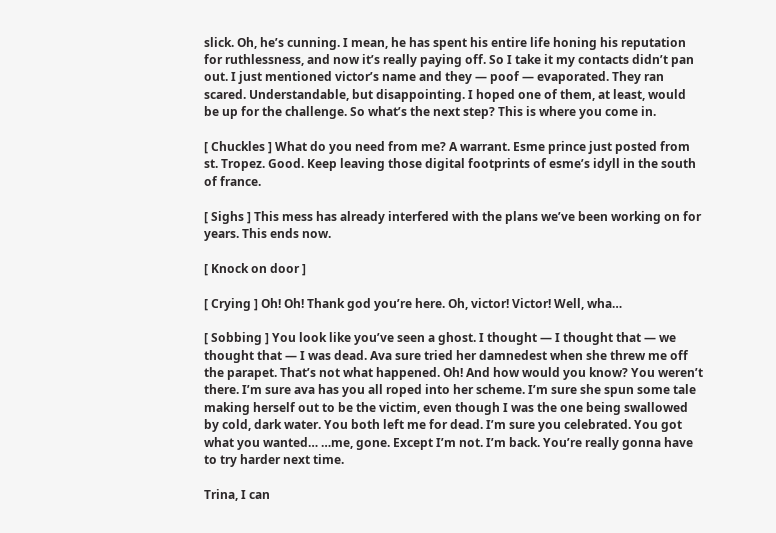slick. Oh, he’s cunning. I mean, he has spent his entire life honing his reputation for ruthlessness, and now it’s really paying off. So I take it my contacts didn’t pan out. I just mentioned victor’s name and they — poof — evaporated. They ran scared. Understandable, but disappointing. I hoped one of them, at least, would be up for the challenge. So what’s the next step? This is where you come in.

[ Chuckles ] What do you need from me? A warrant. Esme prince just posted from st. Tropez. Good. Keep leaving those digital footprints of esme’s idyll in the south of france.

[ Sighs ] This mess has already interfered with the plans we’ve been working on for years. This ends now.

[ Knock on door ]

[ Crying ] Oh! Oh! Thank god you’re here. Oh, victor! Victor! Well, wha…

[ Sobbing ] You look like you’ve seen a ghost. I thought — I thought that — we thought that — I was dead. Ava sure tried her damnedest when she threw me off the parapet. That’s not what happened. Oh! And how would you know? You weren’t there. I’m sure ava has you all roped into her scheme. I’m sure she spun some tale making herself out to be the victim, even though I was the one being swallowed by cold, dark water. You both left me for dead. I’m sure you celebrated. You got what you wanted… …me, gone. Except I’m not. I’m back. You’re really gonna have to try harder next time.

Trina, I can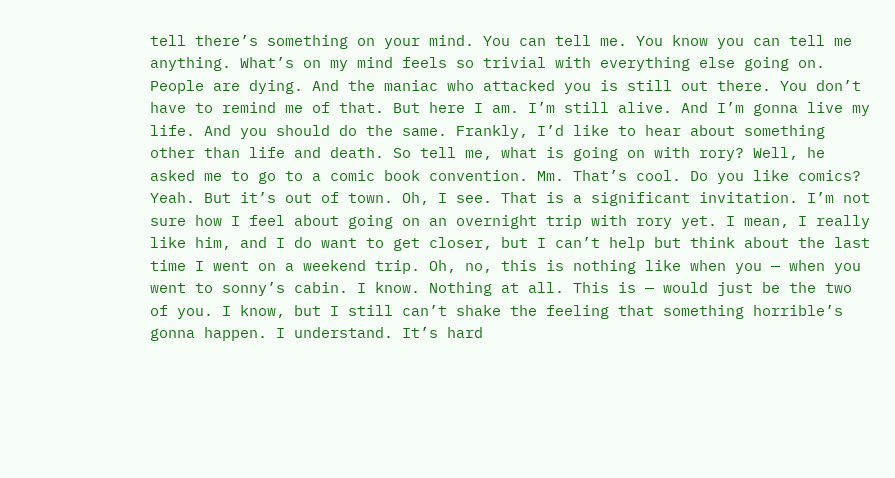tell there’s something on your mind. You can tell me. You know you can tell me anything. What’s on my mind feels so trivial with everything else going on. People are dying. And the maniac who attacked you is still out there. You don’t have to remind me of that. But here I am. I’m still alive. And I’m gonna live my life. And you should do the same. Frankly, I’d like to hear about something other than life and death. So tell me, what is going on with rory? Well, he asked me to go to a comic book convention. Mm. That’s cool. Do you like comics? Yeah. But it’s out of town. Oh, I see. That is a significant invitation. I’m not sure how I feel about going on an overnight trip with rory yet. I mean, I really like him, and I do want to get closer, but I can’t help but think about the last time I went on a weekend trip. Oh, no, this is nothing like when you — when you went to sonny’s cabin. I know. Nothing at all. This is — would just be the two of you. I know, but I still can’t shake the feeling that something horrible’s gonna happen. I understand. It’s hard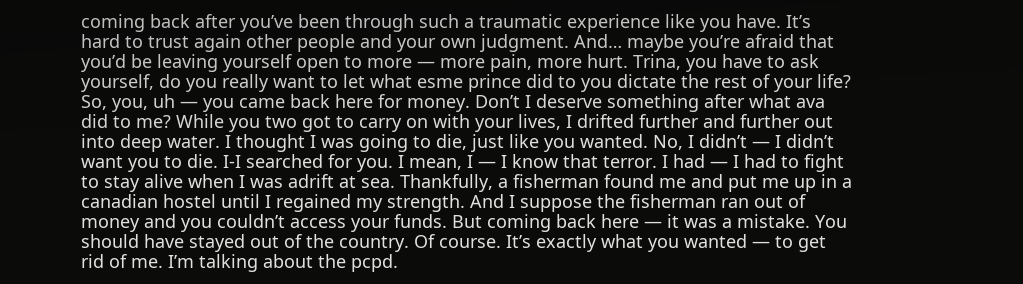coming back after you’ve been through such a traumatic experience like you have. It’s hard to trust again other people and your own judgment. And… maybe you’re afraid that you’d be leaving yourself open to more — more pain, more hurt. Trina, you have to ask yourself, do you really want to let what esme prince did to you dictate the rest of your life? So, you, uh — you came back here for money. Don’t I deserve something after what ava did to me? While you two got to carry on with your lives, I drifted further and further out into deep water. I thought I was going to die, just like you wanted. No, I didn’t — I didn’t want you to die. I-I searched for you. I mean, I — I know that terror. I had — I had to fight to stay alive when I was adrift at sea. Thankfully, a fisherman found me and put me up in a canadian hostel until I regained my strength. And I suppose the fisherman ran out of money and you couldn’t access your funds. But coming back here — it was a mistake. You should have stayed out of the country. Of course. It’s exactly what you wanted — to get rid of me. I’m talking about the pcpd.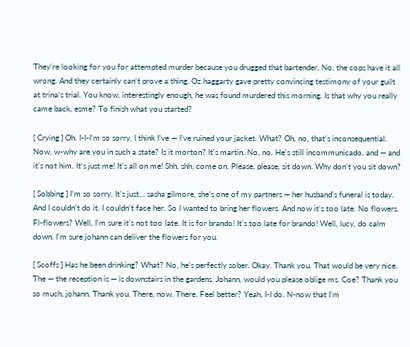They’re looking for you for attempted murder because you drugged that bartender. No, the cops have it all wrong. And they certainly can’t prove a thing. Oz haggarty gave pretty convincing testimony of your guilt at trina’s trial. You know, interestingly enough, he was found murdered this morning. Is that why you really came back, esme? To finish what you started?

[ Crying ] Oh. I-I-I’m so sorry. I think I’ve — I’ve ruined your jacket. What? Oh, no, that’s inconsequential. Now, w-why are you in such a state? Is it morton? It’s martin. No, no. He’s still incommunicado, and — and it’s not him. It’s just me! It’s all on me! Shh, shh, come on. Please, please, sit down. Why don’t you sit down?

[ Sobbing ] I’m so sorry. It’s just… sasha gilmore, she’s one of my partners — her husband’s funeral is today. And I couldn’t do it. I couldn’t face her. So I wanted to bring her flowers. And now it’s too late. No flowers. Fl-flowers? Well, I’m sure it’s not too late. It is for brando! It’s too late for brando! Well, lucy, do calm down. I’m sure johann can deliver the flowers for you.

[ Scoffs ] Has he been drinking? What? No, he’s perfectly sober. Okay. Thank you. That would be very nice. The — the reception is — is downstairs in the gardens. Johann, would you please oblige ms. Coe? Thank you so much, johann. Thank you. There, now. There. Feel better? Yeah, I-I do. N-now that I’m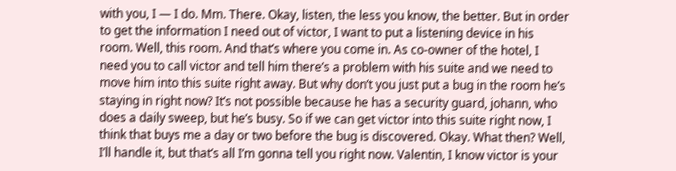with you, I — I do. Mm. There. Okay, listen, the less you know, the better. But in order to get the information I need out of victor, I want to put a listening device in his room. Well, this room. And that’s where you come in. As co-owner of the hotel, I need you to call victor and tell him there’s a problem with his suite and we need to move him into this suite right away. But why don’t you just put a bug in the room he’s staying in right now? It’s not possible because he has a security guard, johann, who does a daily sweep, but he’s busy. So if we can get victor into this suite right now, I think that buys me a day or two before the bug is discovered. Okay. What then? Well, I’ll handle it, but that’s all I’m gonna tell you right now. Valentin, I know victor is your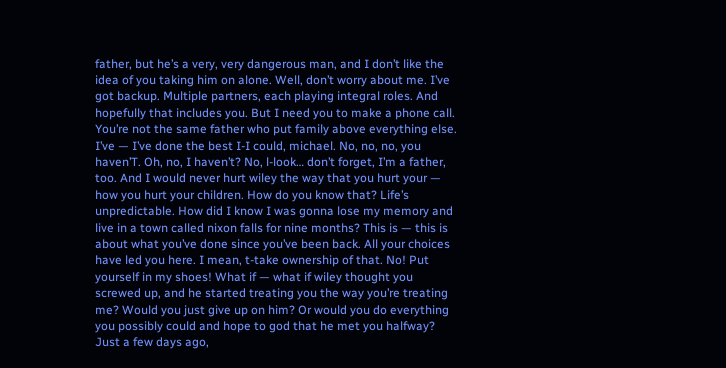father, but he’s a very, very dangerous man, and I don’t like the idea of you taking him on alone. Well, don’t worry about me. I’ve got backup. Multiple partners, each playing integral roles. And hopefully that includes you. But I need you to make a phone call. You’re not the same father who put family above everything else. I’ve — I’ve done the best I-I could, michael. No, no, no, you haven’T. Oh, no, I haven’t? No, l-look… don’t forget, I’m a father, too. And I would never hurt wiley the way that you hurt your — how you hurt your children. How do you know that? Life’s unpredictable. How did I know I was gonna lose my memory and live in a town called nixon falls for nine months? This is — this is about what you’ve done since you’ve been back. All your choices have led you here. I mean, t-take ownership of that. No! Put yourself in my shoes! What if — what if wiley thought you screwed up, and he started treating you the way you’re treating me? Would you just give up on him? Or would you do everything you possibly could and hope to god that he met you halfway? Just a few days ago,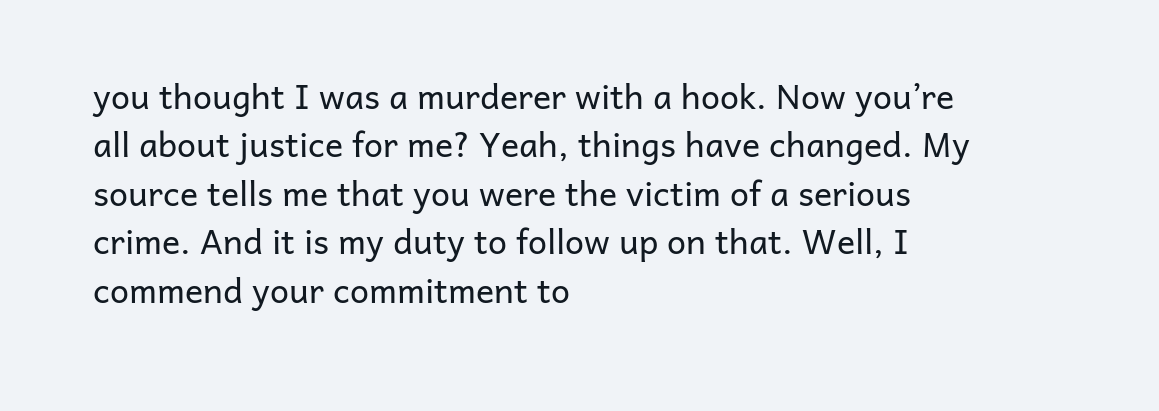you thought I was a murderer with a hook. Now you’re all about justice for me? Yeah, things have changed. My source tells me that you were the victim of a serious crime. And it is my duty to follow up on that. Well, I commend your commitment to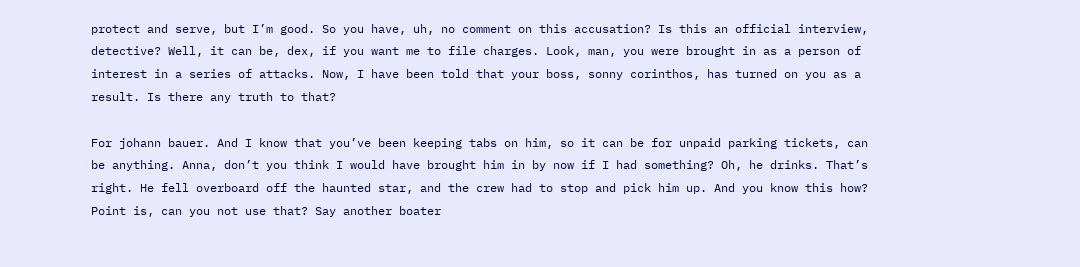protect and serve, but I’m good. So you have, uh, no comment on this accusation? Is this an official interview, detective? Well, it can be, dex, if you want me to file charges. Look, man, you were brought in as a person of interest in a series of attacks. Now, I have been told that your boss, sonny corinthos, has turned on you as a result. Is there any truth to that?

For johann bauer. And I know that you’ve been keeping tabs on him, so it can be for unpaid parking tickets, can be anything. Anna, don’t you think I would have brought him in by now if I had something? Oh, he drinks. That’s right. He fell overboard off the haunted star, and the crew had to stop and pick him up. And you know this how? Point is, can you not use that? Say another boater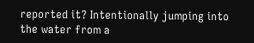reported it? Intentionally jumping into the water from a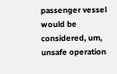passenger vessel would be considered, um, unsafe operation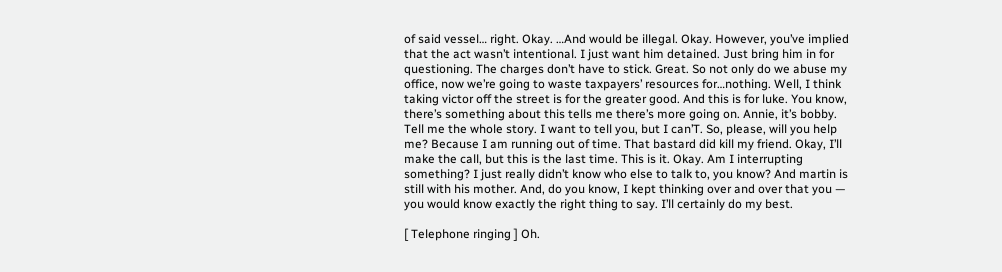of said vessel… right. Okay. …And would be illegal. Okay. However, you’ve implied that the act wasn’t intentional. I just want him detained. Just bring him in for questioning. The charges don’t have to stick. Great. So not only do we abuse my office, now we’re going to waste taxpayers’ resources for…nothing. Well, I think taking victor off the street is for the greater good. And this is for luke. You know, there’s something about this tells me there’s more going on. Annie, it’s bobby. Tell me the whole story. I want to tell you, but I can’T. So, please, will you help me? Because I am running out of time. That bastard did kill my friend. Okay, I’ll make the call, but this is the last time. This is it. Okay. Am I interrupting something? I just really didn’t know who else to talk to, you know? And martin is still with his mother. And, do you know, I kept thinking over and over that you — you would know exactly the right thing to say. I’ll certainly do my best.

[ Telephone ringing ] Oh.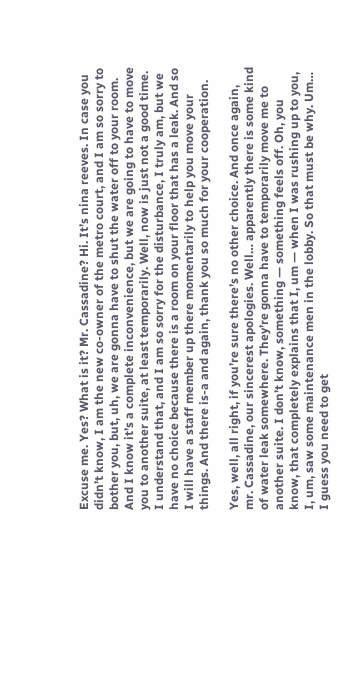Excuse me. Yes? What is it? Mr. Cassadine? Hi. It’s nina reeves. In case you didn’t know, I am the new co-owner of the metro court, and I am so sorry to bother you, but, uh, we are gonna have to shut the water off to your room. And I know it’s a complete inconvenience, but we are going to have to move you to another suite, at least temporarily. Well, now is just not a good time. I understand that, and I am so sorry for the disturbance, I truly am, but we have no choice because there is a room on your floor that has a leak. And so I will have a staff member up there momentarily to help you move your things. And there is-a and again, thank you so much for your cooperation.

Yes, well, all right, if you’re sure there’s no other choice. And once again, mr. Cassadine, our sincerest apologies. Well… apparently there is some kind of water leak somewhere. They’re gonna have to temporarily move me to another suite. I don’t know, something — something feels off. Oh, you know, that completely explains that I, um — when I was rushing up to you, I, um, saw some maintenance men in the lobby. So that must be why. Um… I guess you need to get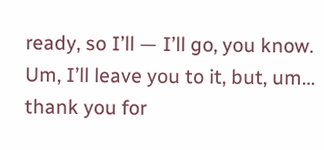ready, so I’ll — I’ll go, you know. Um, I’ll leave you to it, but, um… thank you for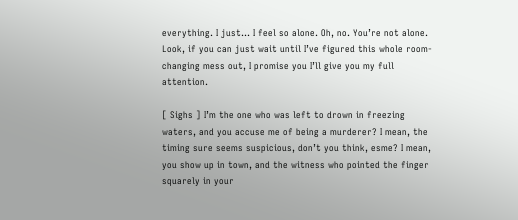everything. I just… I feel so alone. Oh, no. You’re not alone. Look, if you can just wait until I’ve figured this whole room-changing mess out, I promise you I’ll give you my full attention.

[ Sighs ] I’m the one who was left to drown in freezing waters, and you accuse me of being a murderer? I mean, the timing sure seems suspicious, don’t you think, esme? I mean, you show up in town, and the witness who pointed the finger squarely in your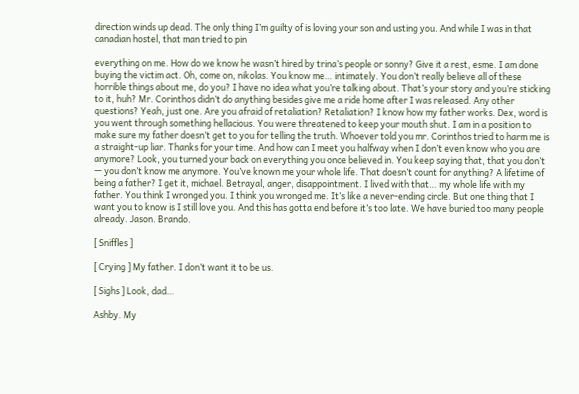direction winds up dead. The only thing I’m guilty of is loving your son and usting you. And while I was in that canadian hostel, that man tried to pin

everything on me. How do we know he wasn’t hired by trina’s people or sonny? Give it a rest, esme. I am done buying the victim act. Oh, come on, nikolas. You know me… intimately. You don’t really believe all of these horrible things about me, do you? I have no idea what you’re talking about. That’s your story and you’re sticking to it, huh? Mr. Corinthos didn’t do anything besides give me a ride home after I was released. Any other questions? Yeah, just one. Are you afraid of retaliation? Retaliation? I know how my father works. Dex, word is you went through something hellacious. You were threatened to keep your mouth shut. I am in a position to make sure my father doesn’t get to you for telling the truth. Whoever told you mr. Corinthos tried to harm me is a straight-up liar. Thanks for your time. And how can I meet you halfway when I don’t even know who you are anymore? Look, you turned your back on everything you once believed in. You keep saying that, that you don’t — you don’t know me anymore. You’ve known me your whole life. That doesn’t count for anything? A lifetime of being a father? I get it, michael. Betrayal, anger, disappointment. I lived with that… my whole life with my father. You think I wronged you. I think you wronged me. It’s like a never-ending circle. But one thing that I want you to know is I still love you. And this has gotta end before it’s too late. We have buried too many people already. Jason. Brando.

[ Sniffles ]

[ Crying ] My father. I don’t want it to be us.

[ Sighs ] Look, dad…

Ashby. My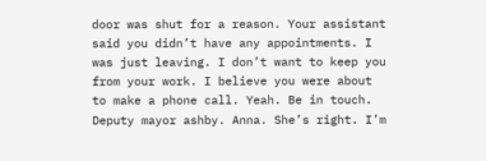door was shut for a reason. Your assistant said you didn’t have any appointments. I was just leaving. I don’t want to keep you from your work. I believe you were about to make a phone call. Yeah. Be in touch. Deputy mayor ashby. Anna. She’s right. I’m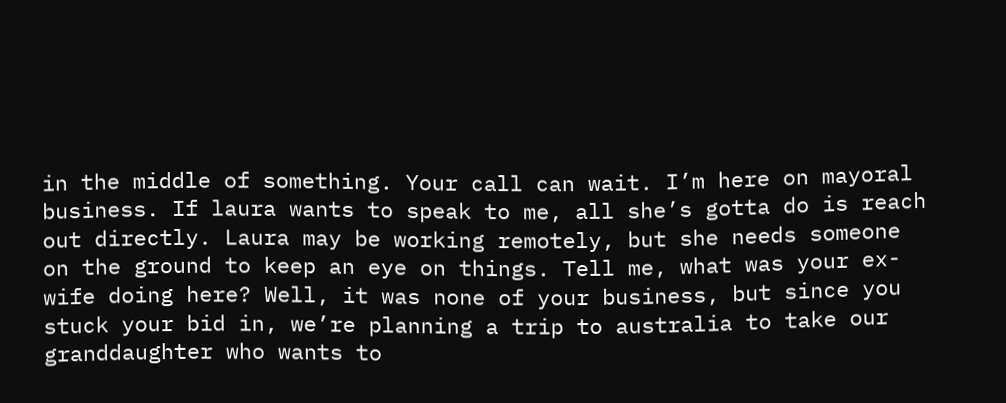in the middle of something. Your call can wait. I’m here on mayoral business. If laura wants to speak to me, all she’s gotta do is reach out directly. Laura may be working remotely, but she needs someone on the ground to keep an eye on things. Tell me, what was your ex-wife doing here? Well, it was none of your business, but since you stuck your bid in, we’re planning a trip to australia to take our granddaughter who wants to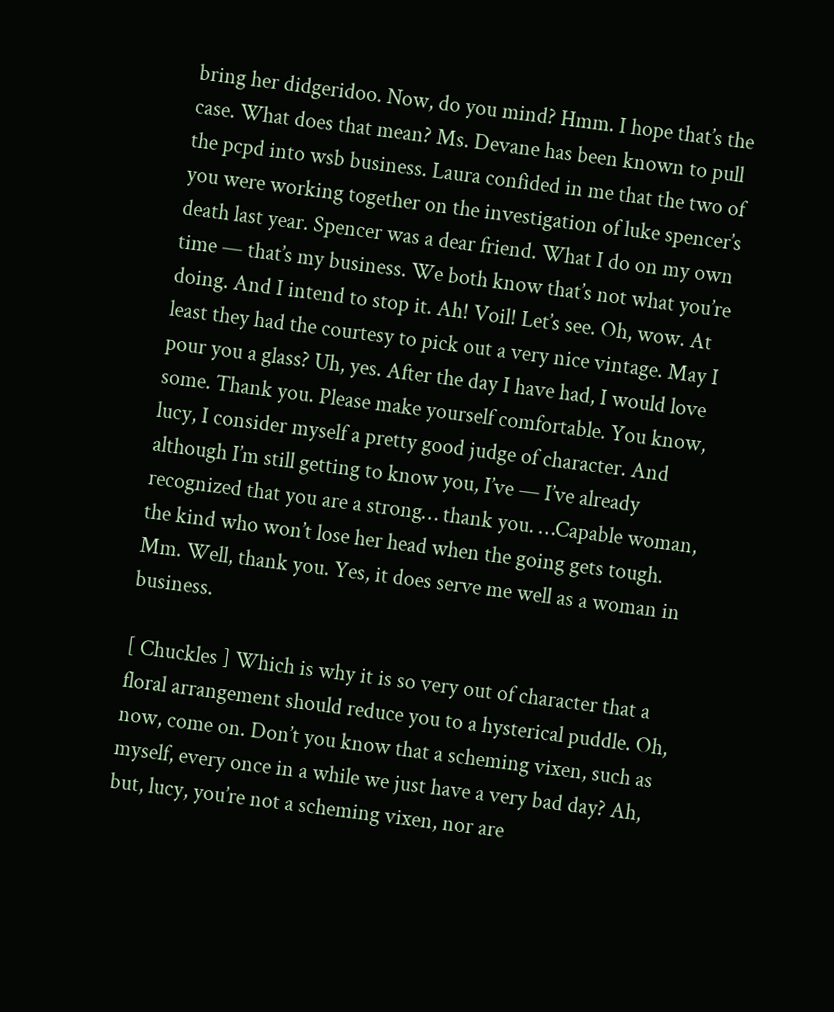bring her didgeridoo. Now, do you mind? Hmm. I hope that’s the case. What does that mean? Ms. Devane has been known to pull the pcpd into wsb business. Laura confided in me that the two of you were working together on the investigation of luke spencer’s death last year. Spencer was a dear friend. What I do on my own time — that’s my business. We both know that’s not what you’re doing. And I intend to stop it. Ah! Voil! Let’s see. Oh, wow. At least they had the courtesy to pick out a very nice vintage. May I pour you a glass? Uh, yes. After the day I have had, I would love some. Thank you. Please make yourself comfortable. You know, lucy, I consider myself a pretty good judge of character. And although I’m still getting to know you, I’ve — I’ve already recognized that you are a strong… thank you. …Capable woman, the kind who won’t lose her head when the going gets tough. Mm. Well, thank you. Yes, it does serve me well as a woman in business.

[ Chuckles ] Which is why it is so very out of character that a floral arrangement should reduce you to a hysterical puddle. Oh, now, come on. Don’t you know that a scheming vixen, such as myself, every once in a while we just have a very bad day? Ah, but, lucy, you’re not a scheming vixen, nor are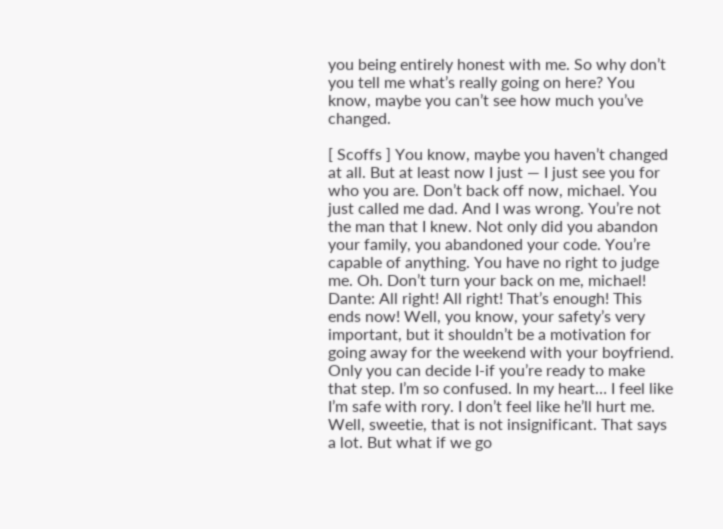you being entirely honest with me. So why don’t you tell me what’s really going on here? You know, maybe you can’t see how much you’ve changed.

[ Scoffs ] You know, maybe you haven’t changed at all. But at least now I just — I just see you for who you are. Don’t back off now, michael. You just called me dad. And I was wrong. You’re not the man that I knew. Not only did you abandon your family, you abandoned your code. You’re capable of anything. You have no right to judge me. Oh. Don’t turn your back on me, michael! Dante: All right! All right! That’s enough! This ends now! Well, you know, your safety’s very important, but it shouldn’t be a motivation for going away for the weekend with your boyfriend. Only you can decide I-if you’re ready to make that step. I’m so confused. In my heart… I feel like I’m safe with rory. I don’t feel like he’ll hurt me. Well, sweetie, that is not insignificant. That says a lot. But what if we go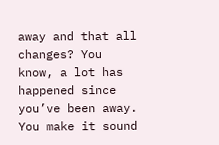away and that all changes? You know, a lot has happened since you’ve been away. You make it sound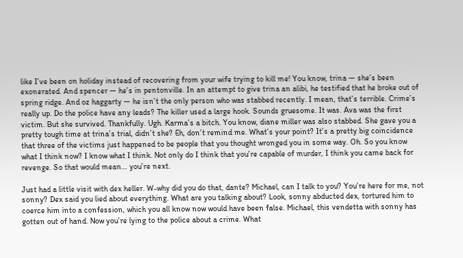like I’ve been on holiday instead of recovering from your wife trying to kill me! You know, trina — she’s been exonerated. And spencer — he’s in pentonville. In an attempt to give trina an alibi, he testified that he broke out of spring ridge. And oz haggarty — he isn’t the only person who was stabbed recently. I mean, that’s terrible. Crime’s really up. Do the police have any leads? The killer used a large hook. Sounds gruesome. It was. Ava was the first victim. But she survived. Thankfully. Ugh. Karma’s a bitch. You know, diane miller was also stabbed. She gave you a pretty tough time at trina’s trial, didn’t she? Eh, don’t remind me. What’s your point? It’s a pretty big coincidence that three of the victims just happened to be people that you thought wronged you in some way. Oh. So you know what I think now? I know what I think. Not only do I think that you’re capable of murder, I think you came back for revenge. So that would mean… you’re next.

Just had a little visit with dex heller. W-why did you do that, dante? Michael, can I talk to you? You’re here for me, not sonny? Dex said you lied about everything. What are you talking about? Look, sonny abducted dex, tortured him to coerce him into a confession, which you all know now would have been false. Michael, this vendetta with sonny has gotten out of hand. Now you’re lying to the police about a crime. What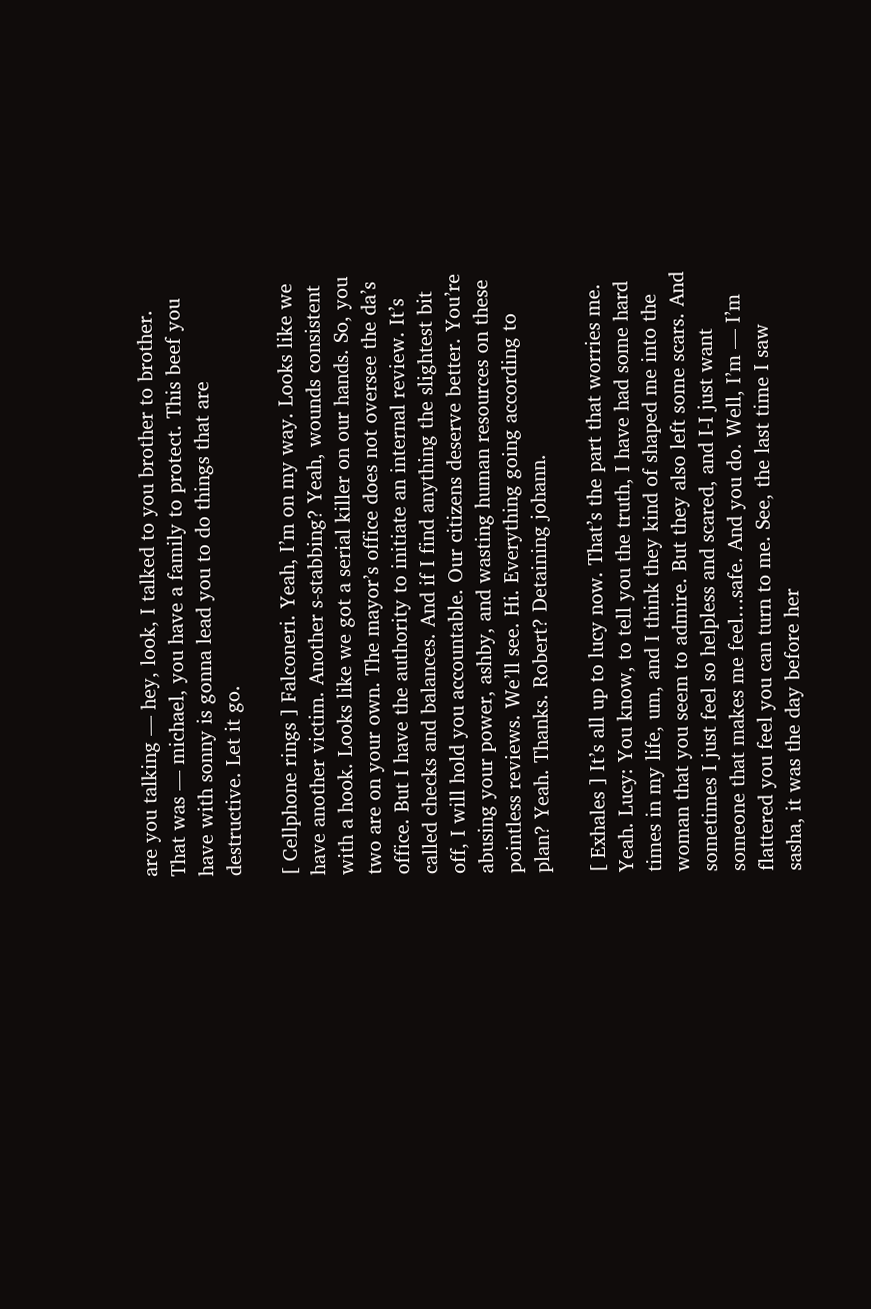are you talking — hey, look, I talked to you brother to brother. That was — michael, you have a family to protect. This beef you have with sonny is gonna lead you to do things that are destructive. Let it go.

[ Cellphone rings ] Falconeri. Yeah, I’m on my way. Looks like we have another victim. Another s-stabbing? Yeah, wounds consistent with a hook. Looks like we got a serial killer on our hands. So, you two are on your own. The mayor’s office does not oversee the da’s office. But I have the authority to initiate an internal review. It’s called checks and balances. And if I find anything the slightest bit off, I will hold you accountable. Our citizens deserve better. You’re abusing your power, ashby, and wasting human resources on these pointless reviews. We’ll see. Hi. Everything going according to plan? Yeah. Thanks. Robert? Detaining johann.

[ Exhales ] It’s all up to lucy now. That’s the part that worries me. Yeah. Lucy: You know, to tell you the truth, I have had some hard times in my life, um, and I think they kind of shaped me into the woman that you seem to admire. But they also left some scars. And sometimes I just feel so helpless and scared, and I-I just want someone that makes me feel…safe. And you do. Well, I’m — I’m flattered you feel you can turn to me. See, the last time I saw sasha, it was the day before her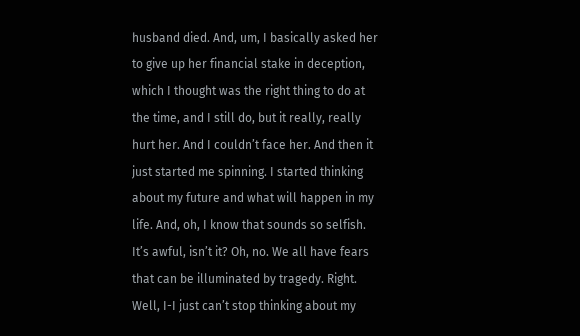husband died. And, um, I basically asked her to give up her financial stake in deception, which I thought was the right thing to do at the time, and I still do, but it really, really hurt her. And I couldn’t face her. And then it just started me spinning. I started thinking about my future and what will happen in my life. And, oh, I know that sounds so selfish. It’s awful, isn’t it? Oh, no. We all have fears that can be illuminated by tragedy. Right. Well, I-I just can’t stop thinking about my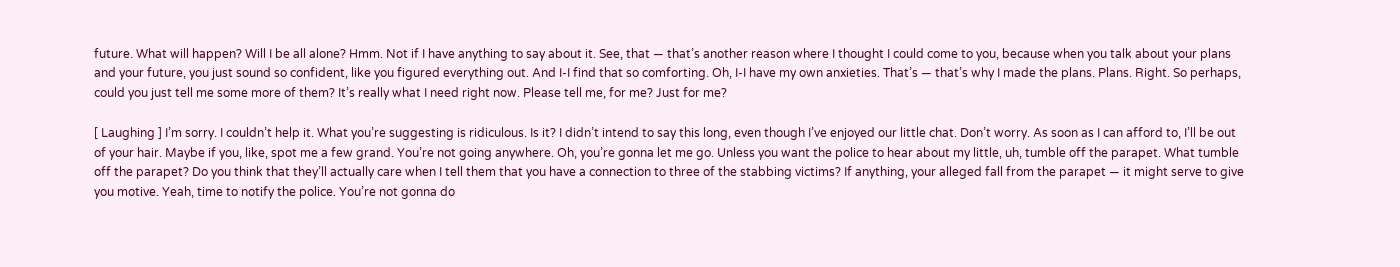future. What will happen? Will I be all alone? Hmm. Not if I have anything to say about it. See, that — that’s another reason where I thought I could come to you, because when you talk about your plans and your future, you just sound so confident, like you figured everything out. And I-I find that so comforting. Oh, I-I have my own anxieties. That’s — that’s why I made the plans. Plans. Right. So perhaps, could you just tell me some more of them? It’s really what I need right now. Please tell me, for me? Just for me?

[ Laughing ] I’m sorry. I couldn’t help it. What you’re suggesting is ridiculous. Is it? I didn’t intend to say this long, even though I’ve enjoyed our little chat. Don’t worry. As soon as I can afford to, I’ll be out of your hair. Maybe if you, like, spot me a few grand. You’re not going anywhere. Oh, you’re gonna let me go. Unless you want the police to hear about my little, uh, tumble off the parapet. What tumble off the parapet? Do you think that they’ll actually care when I tell them that you have a connection to three of the stabbing victims? If anything, your alleged fall from the parapet — it might serve to give you motive. Yeah, time to notify the police. You’re not gonna do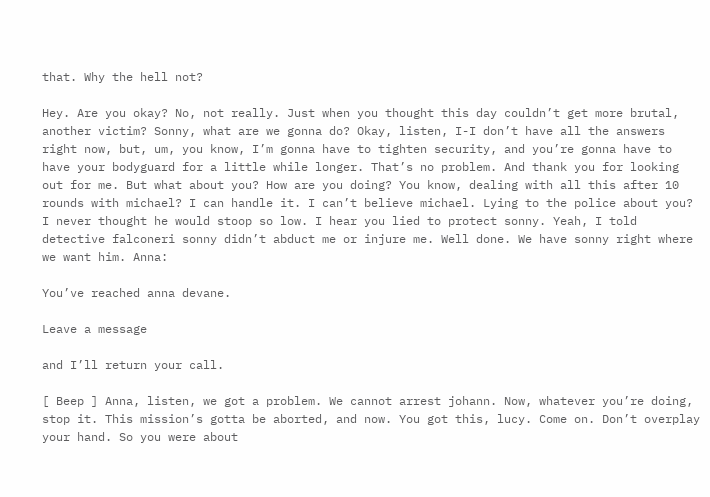that. Why the hell not?

Hey. Are you okay? No, not really. Just when you thought this day couldn’t get more brutal, another victim? Sonny, what are we gonna do? Okay, listen, I-I don’t have all the answers right now, but, um, you know, I’m gonna have to tighten security, and you’re gonna have to have your bodyguard for a little while longer. That’s no problem. And thank you for looking out for me. But what about you? How are you doing? You know, dealing with all this after 10 rounds with michael? I can handle it. I can’t believe michael. Lying to the police about you? I never thought he would stoop so low. I hear you lied to protect sonny. Yeah, I told detective falconeri sonny didn’t abduct me or injure me. Well done. We have sonny right where we want him. Anna:

You’ve reached anna devane.

Leave a message

and I’ll return your call.

[ Beep ] Anna, listen, we got a problem. We cannot arrest johann. Now, whatever you’re doing, stop it. This mission’s gotta be aborted, and now. You got this, lucy. Come on. Don’t overplay your hand. So you were about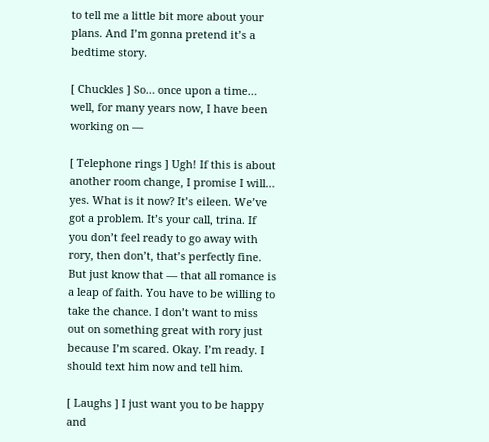to tell me a little bit more about your plans. And I’m gonna pretend it’s a bedtime story.

[ Chuckles ] So… once upon a time… well, for many years now, I have been working on —

[ Telephone rings ] Ugh! If this is about another room change, I promise I will… yes. What is it now? It’s eileen. We’ve got a problem. It’s your call, trina. If you don’t feel ready to go away with rory, then don’t, that’s perfectly fine. But just know that — that all romance is a leap of faith. You have to be willing to take the chance. I don’t want to miss out on something great with rory just because I’m scared. Okay. I’m ready. I should text him now and tell him.

[ Laughs ] I just want you to be happy and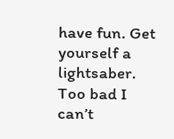have fun. Get yourself a lightsaber. Too bad I can’t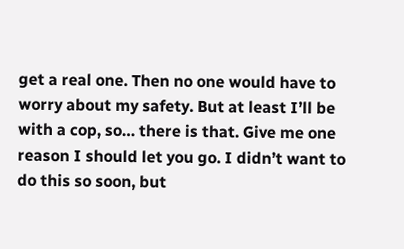get a real one. Then no one would have to worry about my safety. But at least I’ll be with a cop, so… there is that. Give me one reason I should let you go. I didn’t want to do this so soon, but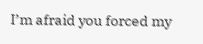I’m afraid you forced my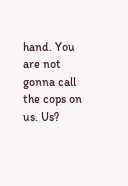hand. You are not gonna call the cops on us. Us?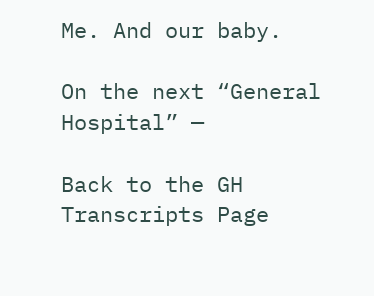Me. And our baby.

On the next “General Hospital” —

Back to the GH Transcripts Page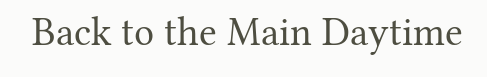Back to the Main Daytime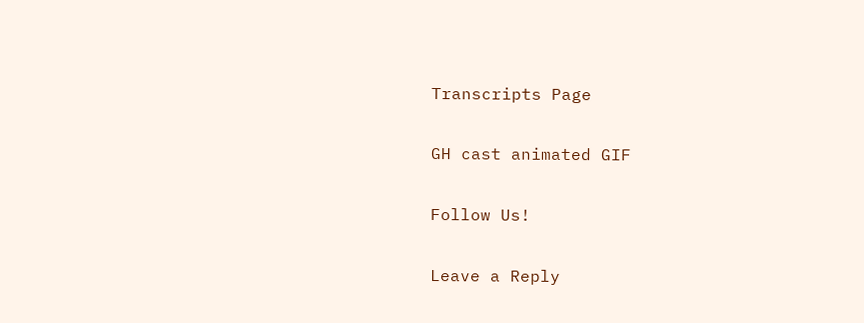Transcripts Page

GH cast animated GIF

Follow Us!

Leave a Reply